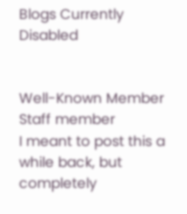Blogs Currently Disabled


Well-Known Member
Staff member
I meant to post this a while back, but completely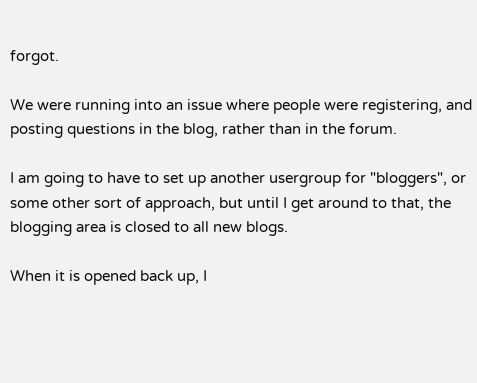forgot.

We were running into an issue where people were registering, and posting questions in the blog, rather than in the forum.

I am going to have to set up another usergroup for "bloggers", or some other sort of approach, but until I get around to that, the blogging area is closed to all new blogs.

When it is opened back up, I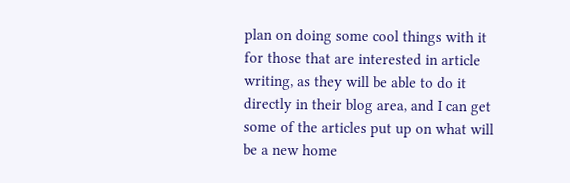plan on doing some cool things with it for those that are interested in article writing, as they will be able to do it directly in their blog area, and I can get some of the articles put up on what will be a new home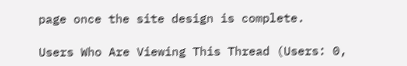page once the site design is complete.

Users Who Are Viewing This Thread (Users: 0,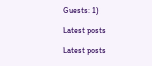Guests: 1)

Latest posts

Latest posts